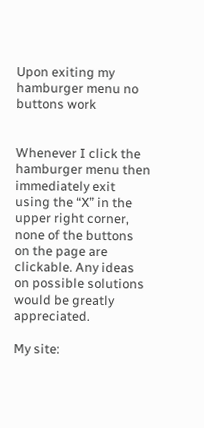Upon exiting my hamburger menu no buttons work


Whenever I click the hamburger menu then immediately exit using the “X” in the upper right corner, none of the buttons on the page are clickable. Any ideas on possible solutions would be greatly appreciated.

My site: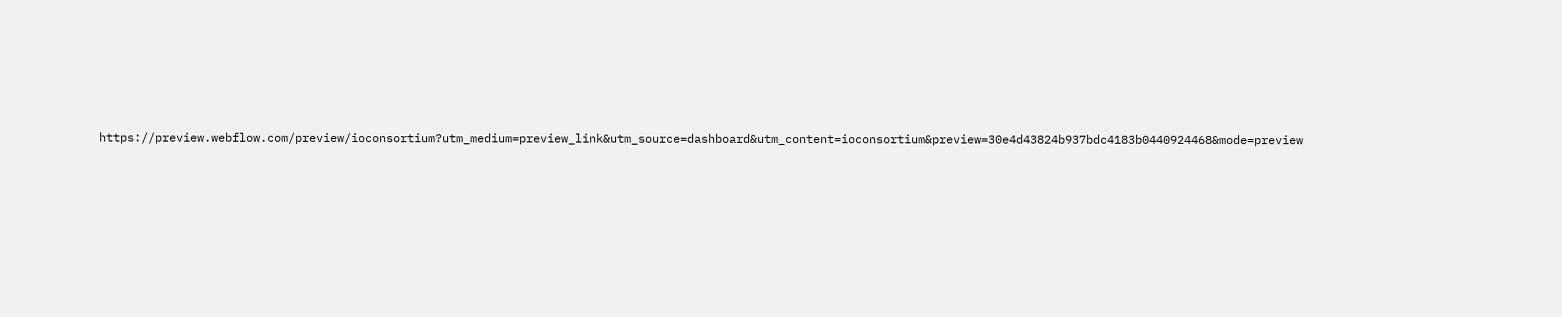https://preview.webflow.com/preview/ioconsortium?utm_medium=preview_link&utm_source=dashboard&utm_content=ioconsortium&preview=30e4d43824b937bdc4183b0440924468&mode=preview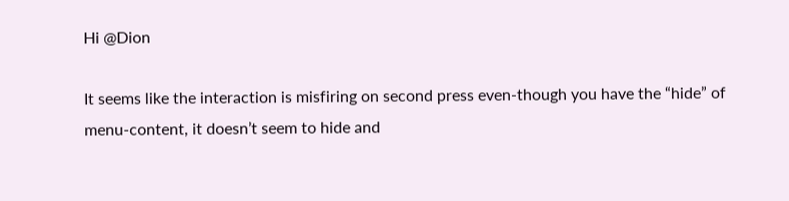Hi @Dion

It seems like the interaction is misfiring on second press even-though you have the “hide” of menu-content, it doesn’t seem to hide and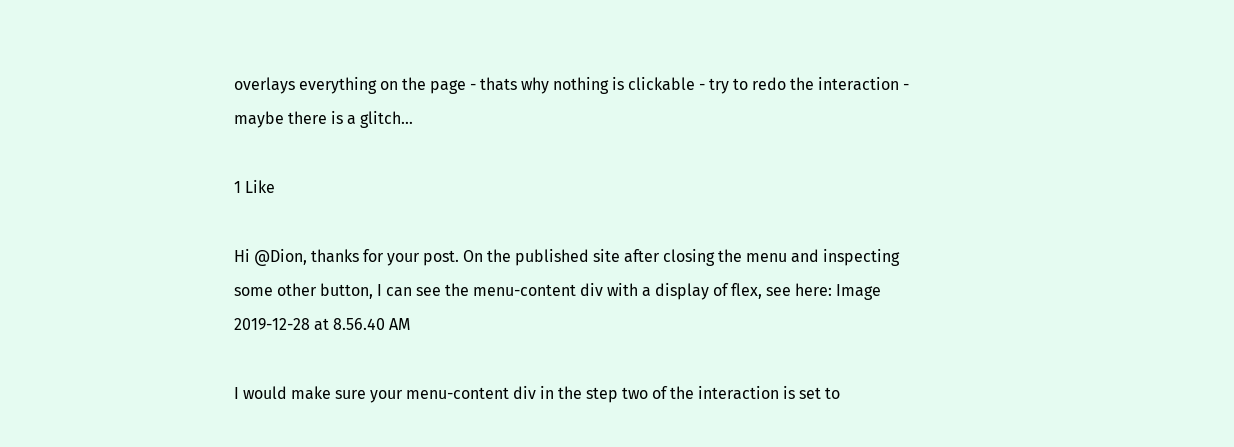overlays everything on the page - thats why nothing is clickable - try to redo the interaction - maybe there is a glitch…

1 Like

Hi @Dion, thanks for your post. On the published site after closing the menu and inspecting some other button, I can see the menu-content div with a display of flex, see here: Image 2019-12-28 at 8.56.40 AM

I would make sure your menu-content div in the step two of the interaction is set to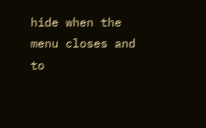hide when the menu closes and to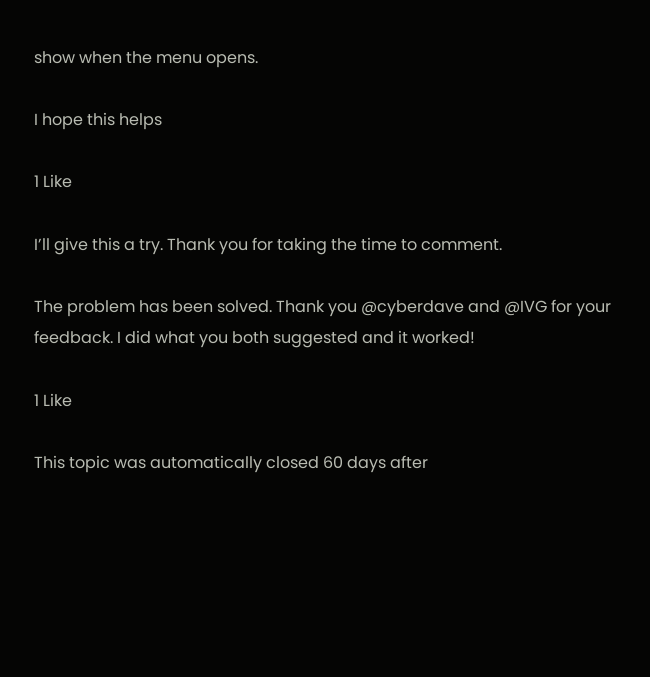show when the menu opens.

I hope this helps

1 Like

I’ll give this a try. Thank you for taking the time to comment.

The problem has been solved. Thank you @cyberdave and @IVG for your feedback. I did what you both suggested and it worked!

1 Like

This topic was automatically closed 60 days after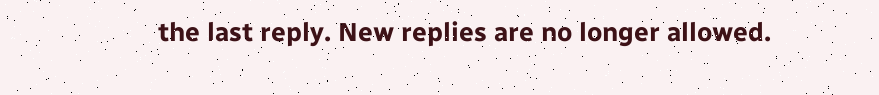the last reply. New replies are no longer allowed.